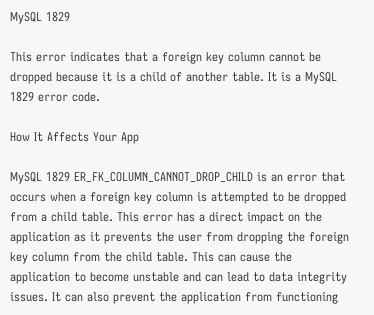MySQL 1829

This error indicates that a foreign key column cannot be dropped because it is a child of another table. It is a MySQL 1829 error code.

How It Affects Your App

MySQL 1829 ER_FK_COLUMN_CANNOT_DROP_CHILD is an error that occurs when a foreign key column is attempted to be dropped from a child table. This error has a direct impact on the application as it prevents the user from dropping the foreign key column from the child table. This can cause the application to become unstable and can lead to data integrity issues. It can also prevent the application from functioning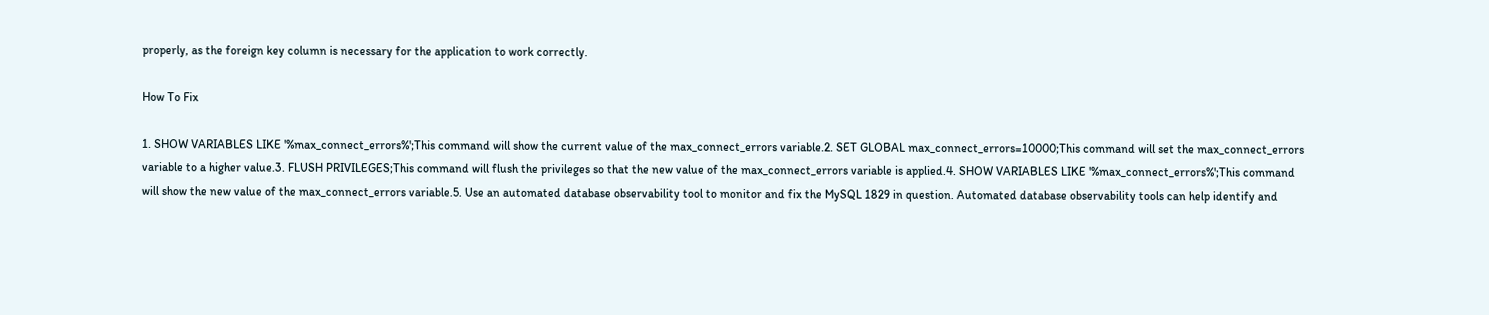properly, as the foreign key column is necessary for the application to work correctly.

How To Fix

1. SHOW VARIABLES LIKE '%max_connect_errors%';This command will show the current value of the max_connect_errors variable.2. SET GLOBAL max_connect_errors=10000;This command will set the max_connect_errors variable to a higher value.3. FLUSH PRIVILEGES;This command will flush the privileges so that the new value of the max_connect_errors variable is applied.4. SHOW VARIABLES LIKE '%max_connect_errors%';This command will show the new value of the max_connect_errors variable.5. Use an automated database observability tool to monitor and fix the MySQL 1829 in question. Automated database observability tools can help identify and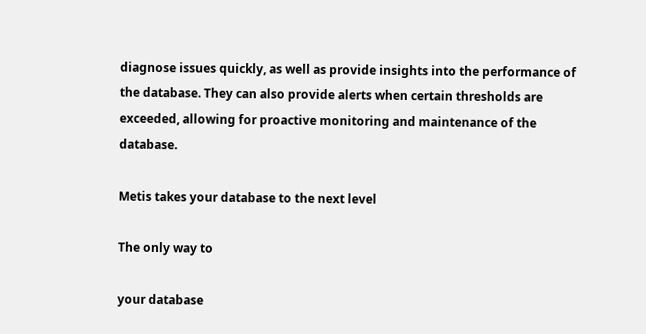diagnose issues quickly, as well as provide insights into the performance of the database. They can also provide alerts when certain thresholds are exceeded, allowing for proactive monitoring and maintenance of the database.

Metis takes your database to the next level

The only way to

your database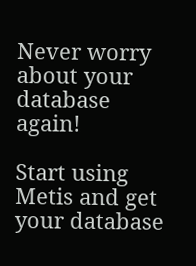Never worry about your
database again!

Start using Metis and get your database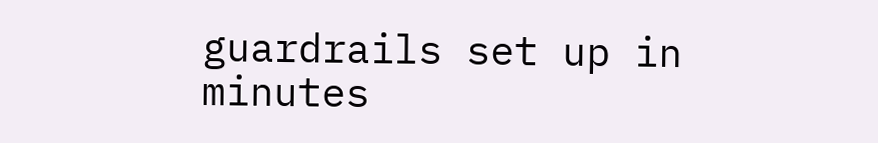guardrails set up in minutes